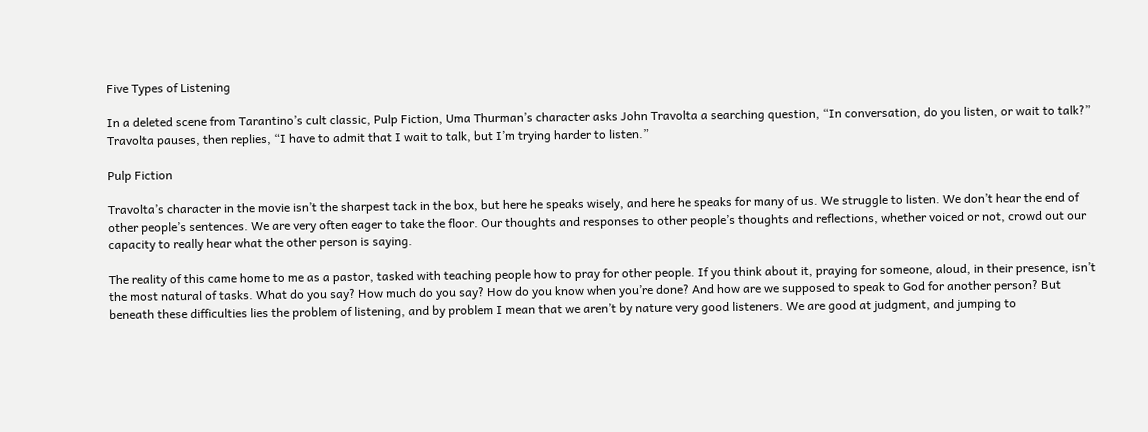Five Types of Listening

In a deleted scene from Tarantino’s cult classic, Pulp Fiction, Uma Thurman’s character asks John Travolta a searching question, “In conversation, do you listen, or wait to talk?” Travolta pauses, then replies, “I have to admit that I wait to talk, but I’m trying harder to listen.”

Pulp Fiction

Travolta’s character in the movie isn’t the sharpest tack in the box, but here he speaks wisely, and here he speaks for many of us. We struggle to listen. We don’t hear the end of other people’s sentences. We are very often eager to take the floor. Our thoughts and responses to other people’s thoughts and reflections, whether voiced or not, crowd out our capacity to really hear what the other person is saying.

The reality of this came home to me as a pastor, tasked with teaching people how to pray for other people. If you think about it, praying for someone, aloud, in their presence, isn’t the most natural of tasks. What do you say? How much do you say? How do you know when you’re done? And how are we supposed to speak to God for another person? But beneath these difficulties lies the problem of listening, and by problem I mean that we aren’t by nature very good listeners. We are good at judgment, and jumping to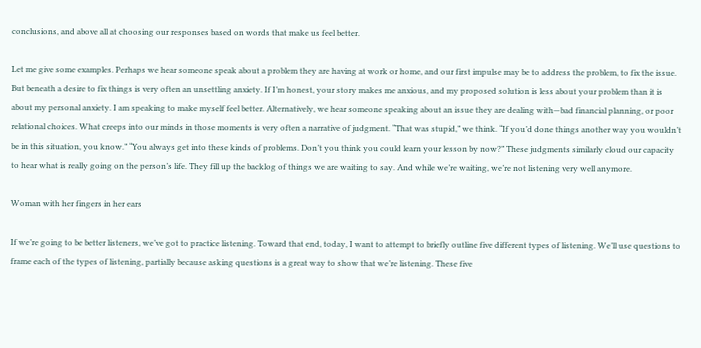conclusions, and above all at choosing our responses based on words that make us feel better.

Let me give some examples. Perhaps we hear someone speak about a problem they are having at work or home, and our first impulse may be to address the problem, to fix the issue. But beneath a desire to fix things is very often an unsettling anxiety. If I’m honest, your story makes me anxious, and my proposed solution is less about your problem than it is about my personal anxiety. I am speaking to make myself feel better. Alternatively, we hear someone speaking about an issue they are dealing with—bad financial planning, or poor relational choices. What creeps into our minds in those moments is very often a narrative of judgment. “That was stupid,” we think. “If you’d done things another way you wouldn’t be in this situation, you know.” “You always get into these kinds of problems. Don’t you think you could learn your lesson by now?” These judgments similarly cloud our capacity to hear what is really going on the person’s life. They fill up the backlog of things we are waiting to say. And while we’re waiting, we’re not listening very well anymore.

Woman with her fingers in her ears

If we’re going to be better listeners, we’ve got to practice listening. Toward that end, today, I want to attempt to briefly outline five different types of listening. We’ll use questions to frame each of the types of listening, partially because asking questions is a great way to show that we’re listening. These five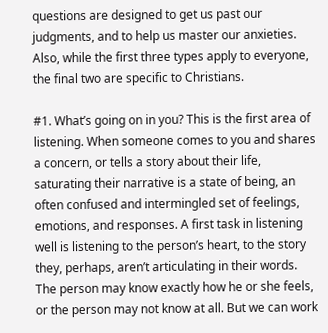questions are designed to get us past our judgments, and to help us master our anxieties. Also, while the first three types apply to everyone, the final two are specific to Christians.

#1. What’s going on in you? This is the first area of listening. When someone comes to you and shares a concern, or tells a story about their life, saturating their narrative is a state of being, an often confused and intermingled set of feelings, emotions, and responses. A first task in listening well is listening to the person’s heart, to the story they, perhaps, aren’t articulating in their words. The person may know exactly how he or she feels, or the person may not know at all. But we can work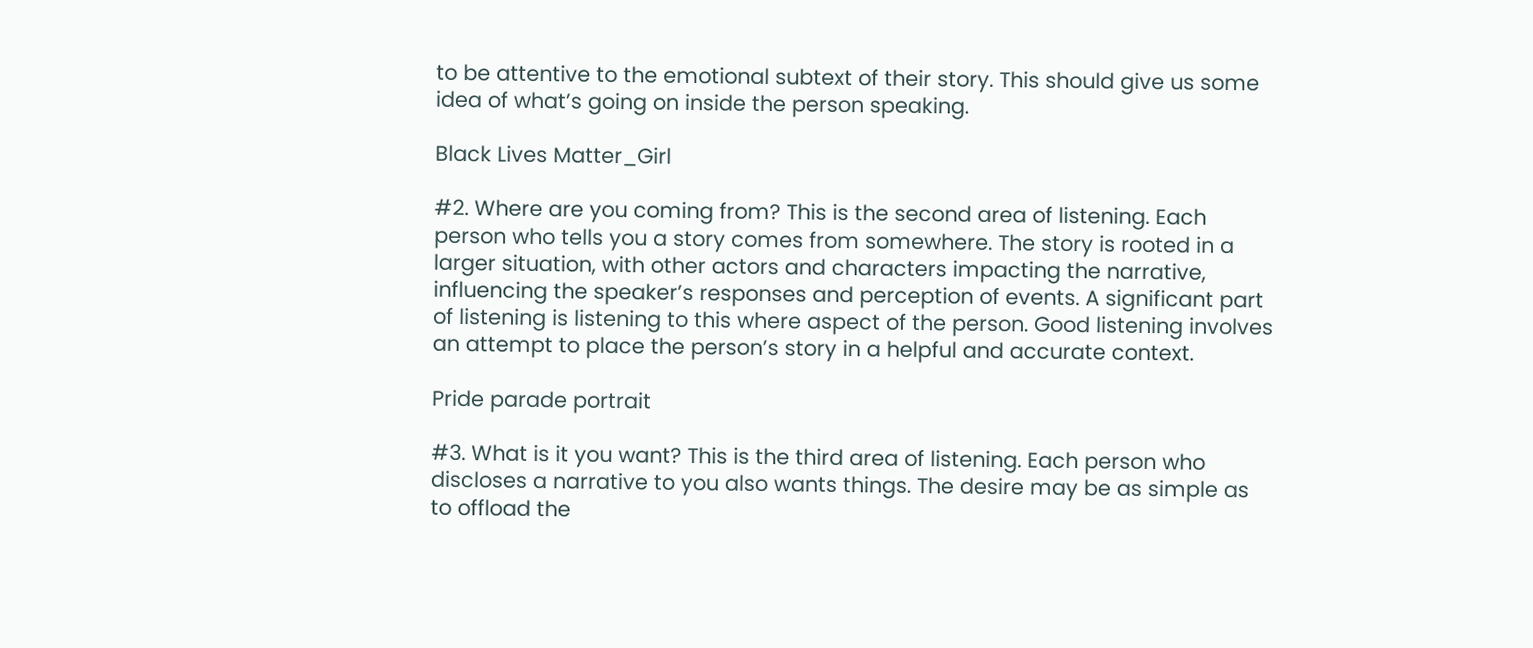to be attentive to the emotional subtext of their story. This should give us some idea of what’s going on inside the person speaking.

Black Lives Matter_Girl

#2. Where are you coming from? This is the second area of listening. Each person who tells you a story comes from somewhere. The story is rooted in a larger situation, with other actors and characters impacting the narrative, influencing the speaker’s responses and perception of events. A significant part of listening is listening to this where aspect of the person. Good listening involves an attempt to place the person’s story in a helpful and accurate context.

Pride parade portrait

#3. What is it you want? This is the third area of listening. Each person who discloses a narrative to you also wants things. The desire may be as simple as to offload the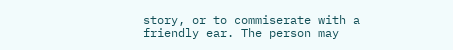story, or to commiserate with a friendly ear. The person may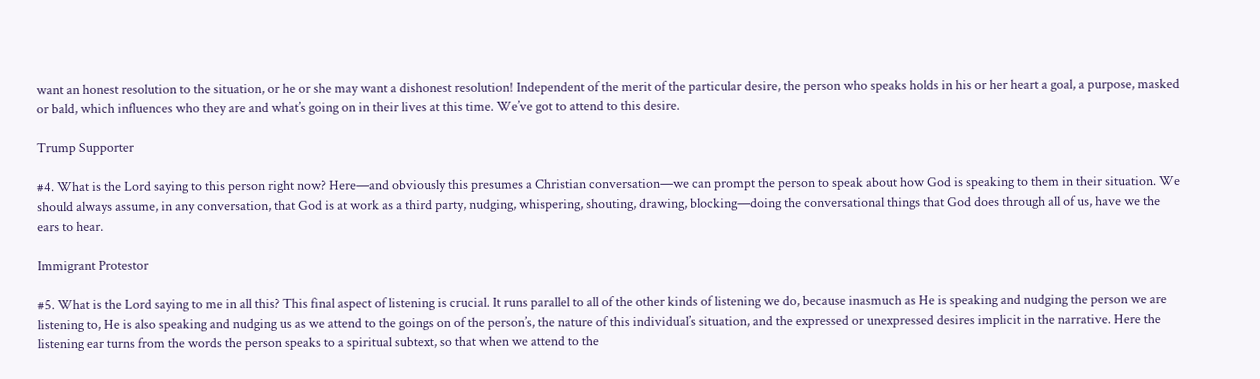want an honest resolution to the situation, or he or she may want a dishonest resolution! Independent of the merit of the particular desire, the person who speaks holds in his or her heart a goal, a purpose, masked or bald, which influences who they are and what’s going on in their lives at this time. We’ve got to attend to this desire.

Trump Supporter

#4. What is the Lord saying to this person right now? Here—and obviously this presumes a Christian conversation—we can prompt the person to speak about how God is speaking to them in their situation. We should always assume, in any conversation, that God is at work as a third party, nudging, whispering, shouting, drawing, blocking—doing the conversational things that God does through all of us, have we the ears to hear.

Immigrant Protestor

#5. What is the Lord saying to me in all this? This final aspect of listening is crucial. It runs parallel to all of the other kinds of listening we do, because inasmuch as He is speaking and nudging the person we are listening to, He is also speaking and nudging us as we attend to the goings on of the person’s, the nature of this individual’s situation, and the expressed or unexpressed desires implicit in the narrative. Here the listening ear turns from the words the person speaks to a spiritual subtext, so that when we attend to the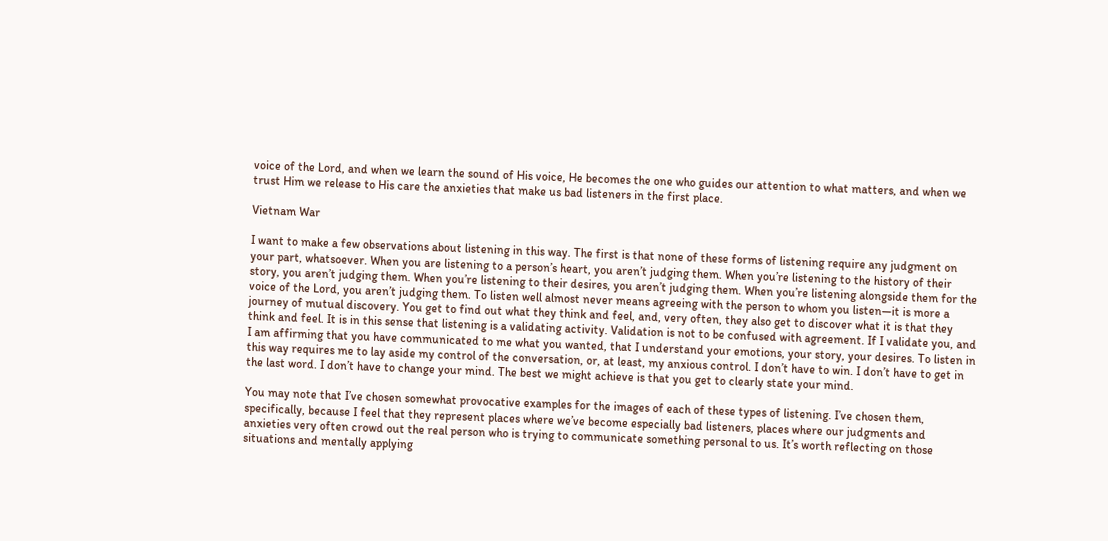voice of the Lord, and when we learn the sound of His voice, He becomes the one who guides our attention to what matters, and when we trust Him we release to His care the anxieties that make us bad listeners in the first place.

Vietnam War

I want to make a few observations about listening in this way. The first is that none of these forms of listening require any judgment on your part, whatsoever. When you are listening to a person’s heart, you aren’t judging them. When you’re listening to the history of their story, you aren’t judging them. When you’re listening to their desires, you aren’t judging them. When you’re listening alongside them for the voice of the Lord, you aren’t judging them. To listen well almost never means agreeing with the person to whom you listen—it is more a journey of mutual discovery. You get to find out what they think and feel, and, very often, they also get to discover what it is that they think and feel. It is in this sense that listening is a validating activity. Validation is not to be confused with agreement. If I validate you, and I am affirming that you have communicated to me what you wanted, that I understand your emotions, your story, your desires. To listen in this way requires me to lay aside my control of the conversation, or, at least, my anxious control. I don’t have to win. I don’t have to get in the last word. I don’t have to change your mind. The best we might achieve is that you get to clearly state your mind.

You may note that I’ve chosen somewhat provocative examples for the images of each of these types of listening. I’ve chosen them, specifically, because I feel that they represent places where we’ve become especially bad listeners, places where our judgments and anxieties very often crowd out the real person who is trying to communicate something personal to us. It’s worth reflecting on those situations and mentally applying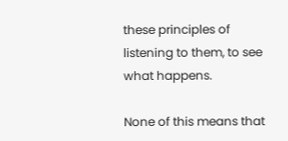these principles of listening to them, to see what happens.

None of this means that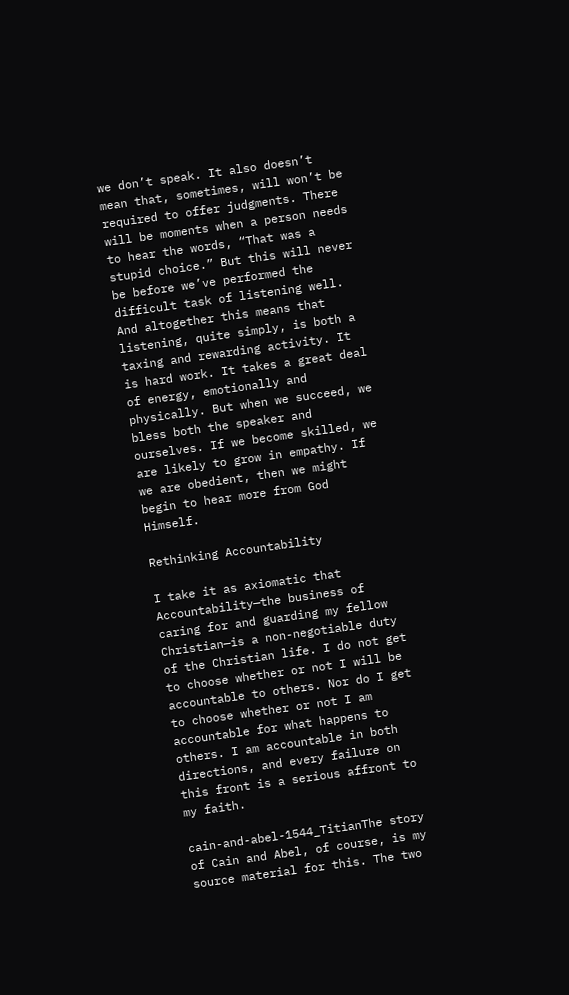we don’t speak. It also doesn’t mean that, sometimes, will won’t be required to offer judgments. There will be moments when a person needs to hear the words, “That was a stupid choice.” But this will never be before we’ve performed the difficult task of listening well. And altogether this means that listening, quite simply, is both a taxing and rewarding activity. It is hard work. It takes a great deal of energy, emotionally and physically. But when we succeed, we bless both the speaker and ourselves. If we become skilled, we are likely to grow in empathy. If we are obedient, then we might begin to hear more from God Himself.

Rethinking Accountability

I take it as axiomatic that Accountability—the business of caring for and guarding my fellow Christian—is a non-negotiable duty of the Christian life. I do not get to choose whether or not I will be accountable to others. Nor do I get to choose whether or not I am accountable for what happens to others. I am accountable in both directions, and every failure on this front is a serious affront to my faith.

cain-and-abel-1544_TitianThe story of Cain and Abel, of course, is my source material for this. The two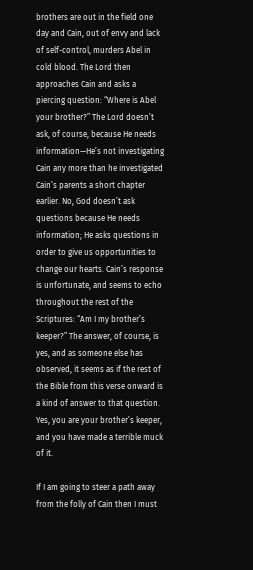brothers are out in the field one day and Cain, out of envy and lack of self-control, murders Abel in cold blood. The Lord then approaches Cain and asks a piercing question: “Where is Abel your brother?” The Lord doesn’t ask, of course, because He needs information—He’s not investigating Cain any more than he investigated Cain’s parents a short chapter earlier. No, God doesn’t ask questions because He needs information; He asks questions in order to give us opportunities to change our hearts. Cain’s response is unfortunate, and seems to echo throughout the rest of the Scriptures: “Am I my brother’s keeper?” The answer, of course, is yes, and as someone else has observed, it seems as if the rest of the Bible from this verse onward is a kind of answer to that question. Yes, you are your brother’s keeper, and you have made a terrible muck of it.

If I am going to steer a path away from the folly of Cain then I must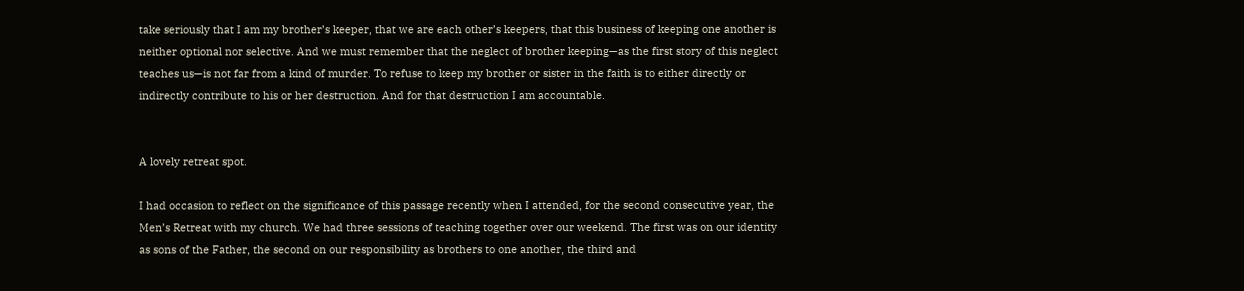take seriously that I am my brother’s keeper, that we are each other’s keepers, that this business of keeping one another is neither optional nor selective. And we must remember that the neglect of brother keeping—as the first story of this neglect teaches us—is not far from a kind of murder. To refuse to keep my brother or sister in the faith is to either directly or indirectly contribute to his or her destruction. And for that destruction I am accountable.


A lovely retreat spot.

I had occasion to reflect on the significance of this passage recently when I attended, for the second consecutive year, the Men’s Retreat with my church. We had three sessions of teaching together over our weekend. The first was on our identity as sons of the Father, the second on our responsibility as brothers to one another, the third and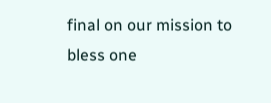final on our mission to bless one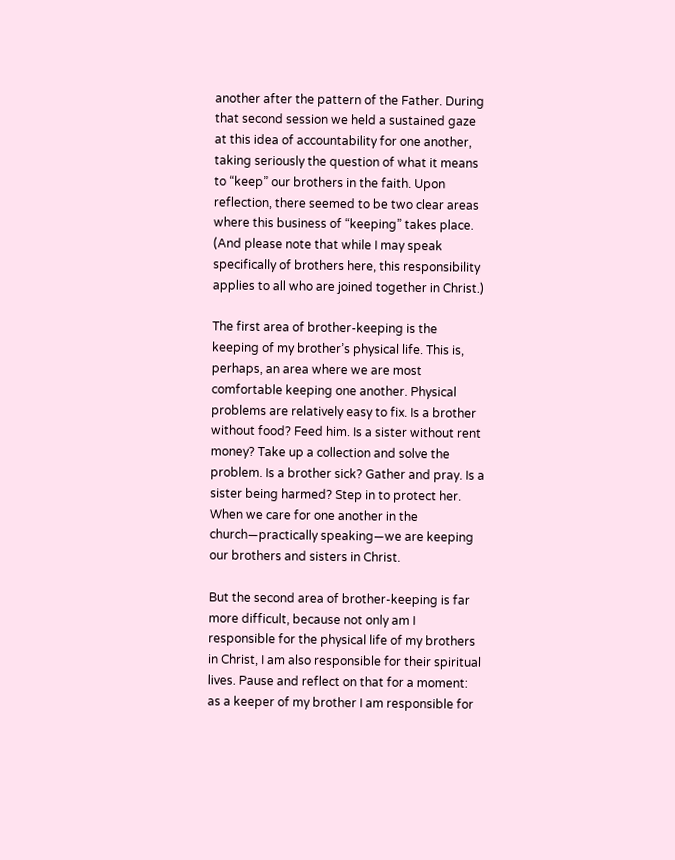another after the pattern of the Father. During that second session we held a sustained gaze at this idea of accountability for one another, taking seriously the question of what it means to “keep” our brothers in the faith. Upon reflection, there seemed to be two clear areas where this business of “keeping” takes place. (And please note that while I may speak specifically of brothers here, this responsibility applies to all who are joined together in Christ.)

The first area of brother-keeping is the keeping of my brother’s physical life. This is, perhaps, an area where we are most comfortable keeping one another. Physical problems are relatively easy to fix. Is a brother without food? Feed him. Is a sister without rent money? Take up a collection and solve the problem. Is a brother sick? Gather and pray. Is a sister being harmed? Step in to protect her. When we care for one another in the church—practically speaking—we are keeping our brothers and sisters in Christ.

But the second area of brother-keeping is far more difficult, because not only am I responsible for the physical life of my brothers in Christ, I am also responsible for their spiritual lives. Pause and reflect on that for a moment: as a keeper of my brother I am responsible for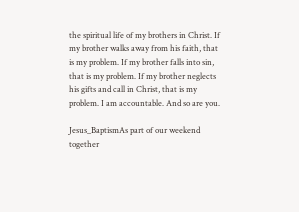the spiritual life of my brothers in Christ. If my brother walks away from his faith, that is my problem. If my brother falls into sin, that is my problem. If my brother neglects his gifts and call in Christ, that is my problem. I am accountable. And so are you.

Jesus_BaptismAs part of our weekend together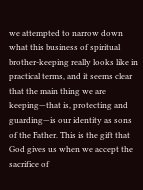we attempted to narrow down what this business of spiritual brother-keeping really looks like in practical terms, and it seems clear that the main thing we are keeping—that is, protecting and guarding—is our identity as sons of the Father. This is the gift that God gives us when we accept the sacrifice of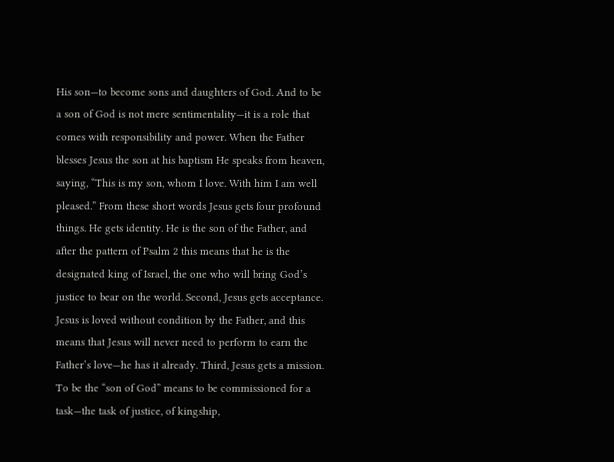His son—to become sons and daughters of God. And to be a son of God is not mere sentimentality—it is a role that comes with responsibility and power. When the Father blesses Jesus the son at his baptism He speaks from heaven, saying, “This is my son, whom I love. With him I am well pleased.” From these short words Jesus gets four profound things. He gets identity. He is the son of the Father, and after the pattern of Psalm 2 this means that he is the designated king of Israel, the one who will bring God’s justice to bear on the world. Second, Jesus gets acceptance. Jesus is loved without condition by the Father, and this means that Jesus will never need to perform to earn the Father’s love—he has it already. Third, Jesus gets a mission. To be the “son of God” means to be commissioned for a task—the task of justice, of kingship,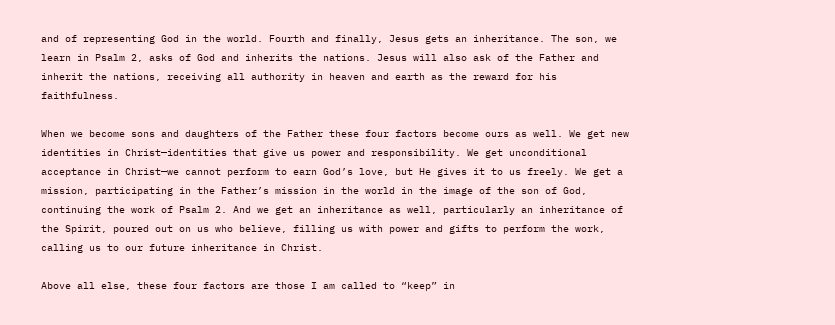and of representing God in the world. Fourth and finally, Jesus gets an inheritance. The son, we learn in Psalm 2, asks of God and inherits the nations. Jesus will also ask of the Father and inherit the nations, receiving all authority in heaven and earth as the reward for his faithfulness.

When we become sons and daughters of the Father these four factors become ours as well. We get new identities in Christ—identities that give us power and responsibility. We get unconditional acceptance in Christ—we cannot perform to earn God’s love, but He gives it to us freely. We get a mission, participating in the Father’s mission in the world in the image of the son of God, continuing the work of Psalm 2. And we get an inheritance as well, particularly an inheritance of the Spirit, poured out on us who believe, filling us with power and gifts to perform the work, calling us to our future inheritance in Christ.

Above all else, these four factors are those I am called to “keep” in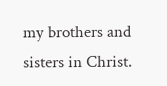my brothers and sisters in Christ.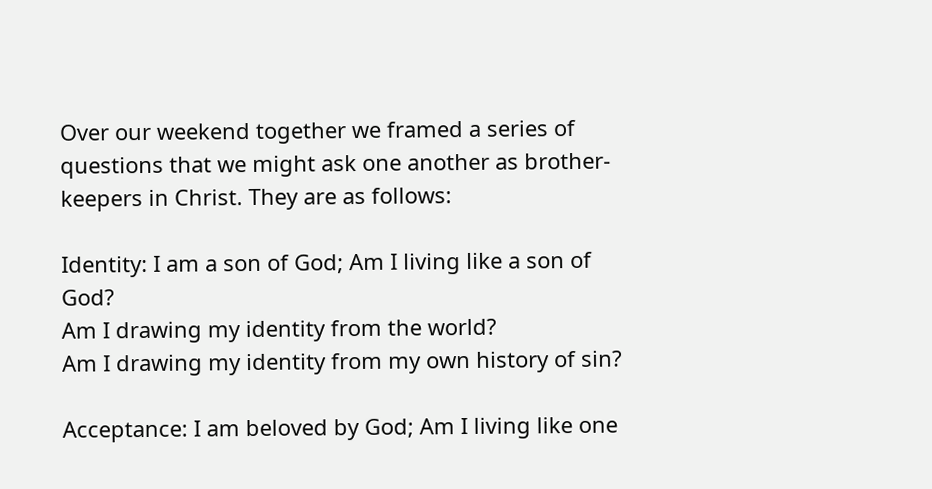Over our weekend together we framed a series of questions that we might ask one another as brother-keepers in Christ. They are as follows:

Identity: I am a son of God; Am I living like a son of God?
Am I drawing my identity from the world?
Am I drawing my identity from my own history of sin?

Acceptance: I am beloved by God; Am I living like one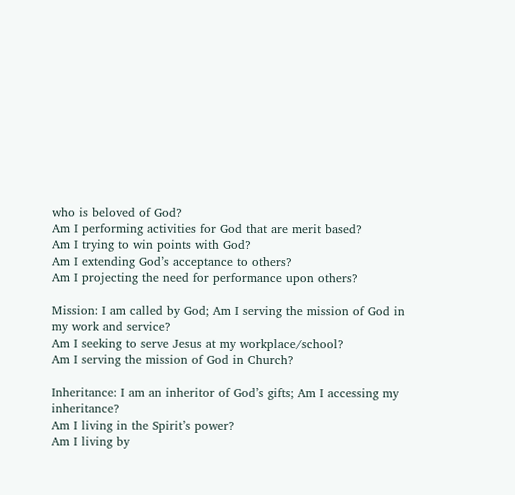who is beloved of God?
Am I performing activities for God that are merit based?
Am I trying to win points with God?
Am I extending God’s acceptance to others?
Am I projecting the need for performance upon others?

Mission: I am called by God; Am I serving the mission of God in my work and service?
Am I seeking to serve Jesus at my workplace/school?
Am I serving the mission of God in Church?

Inheritance: I am an inheritor of God’s gifts; Am I accessing my inheritance?
Am I living in the Spirit’s power?
Am I living by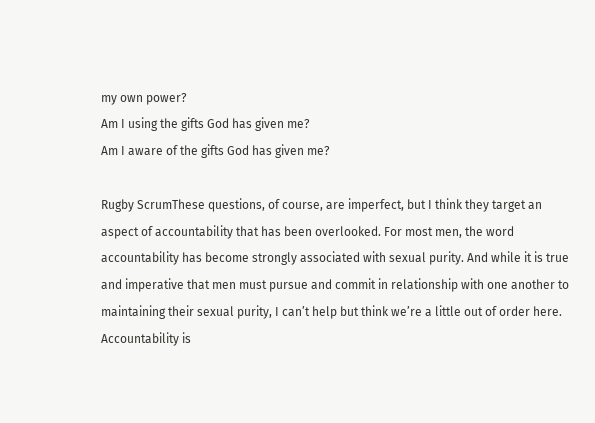my own power?
Am I using the gifts God has given me?
Am I aware of the gifts God has given me?

Rugby ScrumThese questions, of course, are imperfect, but I think they target an aspect of accountability that has been overlooked. For most men, the word accountability has become strongly associated with sexual purity. And while it is true and imperative that men must pursue and commit in relationship with one another to maintaining their sexual purity, I can’t help but think we’re a little out of order here. Accountability is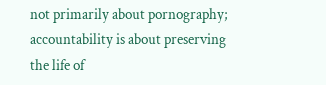not primarily about pornography; accountability is about preserving the life of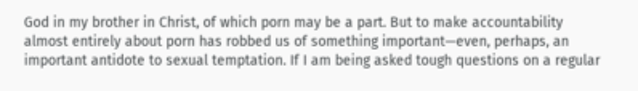God in my brother in Christ, of which porn may be a part. But to make accountability almost entirely about porn has robbed us of something important—even, perhaps, an important antidote to sexual temptation. If I am being asked tough questions on a regular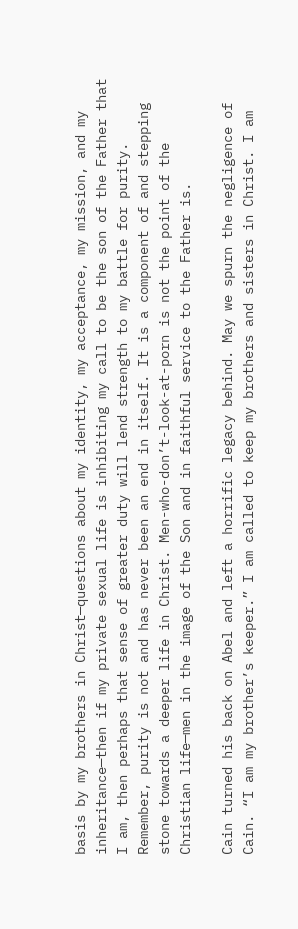basis by my brothers in Christ—questions about my identity, my acceptance, my mission, and my inheritance—then if my private sexual life is inhibiting my call to be the son of the Father that I am, then perhaps that sense of greater duty will lend strength to my battle for purity. Remember, purity is not and has never been an end in itself. It is a component of and stepping stone towards a deeper life in Christ. Men-who-don’t-look-at-porn is not the point of the Christian life—men in the image of the Son and in faithful service to the Father is.

Cain turned his back on Abel and left a horrific legacy behind. May we spurn the negligence of Cain. “I am my brother’s keeper.” I am called to keep my brothers and sisters in Christ. I am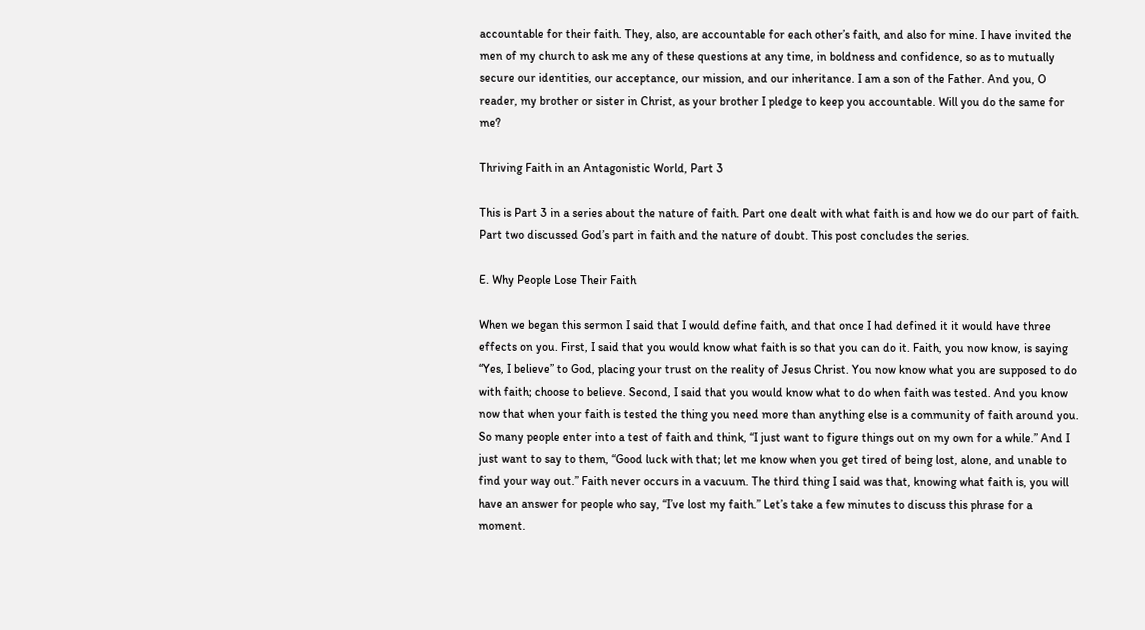accountable for their faith. They, also, are accountable for each other’s faith, and also for mine. I have invited the men of my church to ask me any of these questions at any time, in boldness and confidence, so as to mutually secure our identities, our acceptance, our mission, and our inheritance. I am a son of the Father. And you, O reader, my brother or sister in Christ, as your brother I pledge to keep you accountable. Will you do the same for me?

Thriving Faith in an Antagonistic World, Part 3

This is Part 3 in a series about the nature of faith. Part one dealt with what faith is and how we do our part of faith. Part two discussed God’s part in faith and the nature of doubt. This post concludes the series.

E. Why People Lose Their Faith

When we began this sermon I said that I would define faith, and that once I had defined it it would have three effects on you. First, I said that you would know what faith is so that you can do it. Faith, you now know, is saying “Yes, I believe” to God, placing your trust on the reality of Jesus Christ. You now know what you are supposed to do with faith; choose to believe. Second, I said that you would know what to do when faith was tested. And you know now that when your faith is tested the thing you need more than anything else is a community of faith around you. So many people enter into a test of faith and think, “I just want to figure things out on my own for a while.” And I just want to say to them, “Good luck with that; let me know when you get tired of being lost, alone, and unable to find your way out.” Faith never occurs in a vacuum. The third thing I said was that, knowing what faith is, you will have an answer for people who say, “I’ve lost my faith.” Let’s take a few minutes to discuss this phrase for a moment.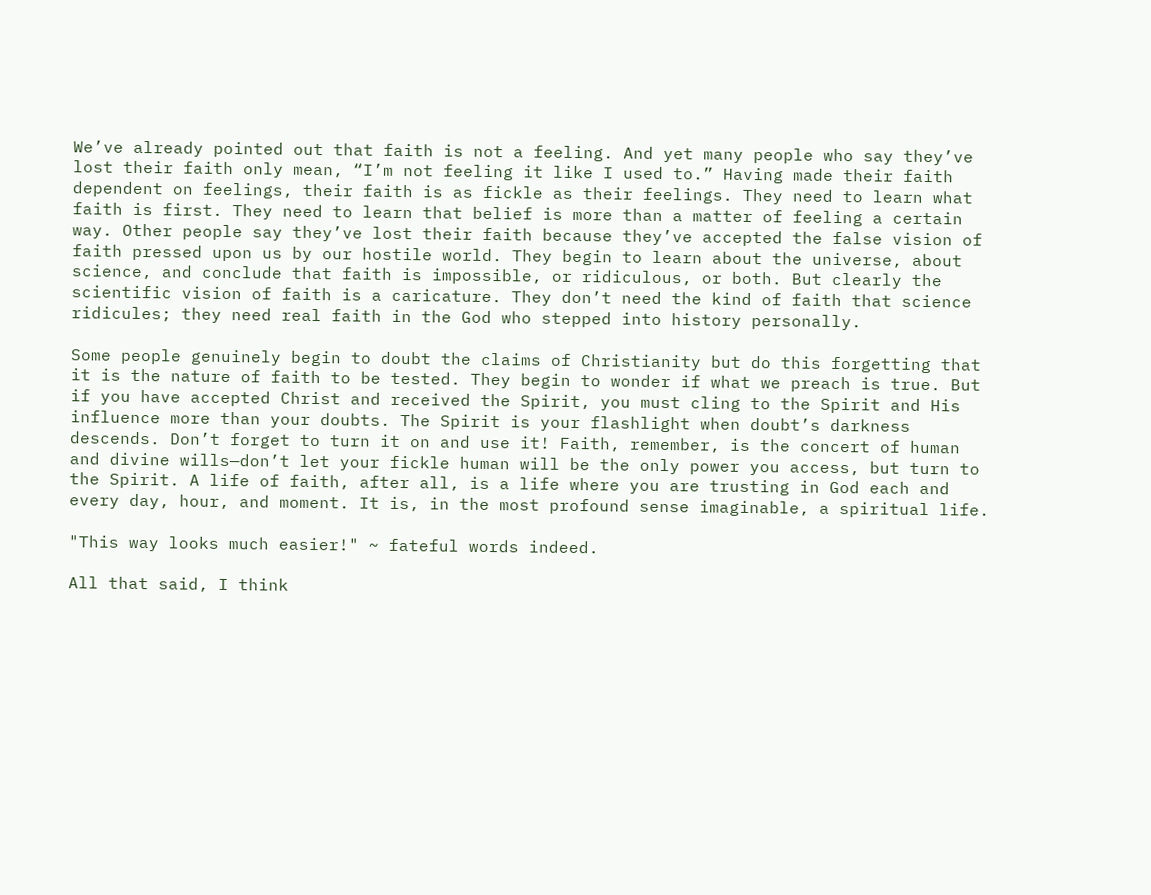We’ve already pointed out that faith is not a feeling. And yet many people who say they’ve lost their faith only mean, “I’m not feeling it like I used to.” Having made their faith dependent on feelings, their faith is as fickle as their feelings. They need to learn what faith is first. They need to learn that belief is more than a matter of feeling a certain way. Other people say they’ve lost their faith because they’ve accepted the false vision of faith pressed upon us by our hostile world. They begin to learn about the universe, about science, and conclude that faith is impossible, or ridiculous, or both. But clearly the scientific vision of faith is a caricature. They don’t need the kind of faith that science ridicules; they need real faith in the God who stepped into history personally.

Some people genuinely begin to doubt the claims of Christianity but do this forgetting that it is the nature of faith to be tested. They begin to wonder if what we preach is true. But if you have accepted Christ and received the Spirit, you must cling to the Spirit and His influence more than your doubts. The Spirit is your flashlight when doubt’s darkness descends. Don’t forget to turn it on and use it! Faith, remember, is the concert of human and divine wills—don’t let your fickle human will be the only power you access, but turn to the Spirit. A life of faith, after all, is a life where you are trusting in God each and every day, hour, and moment. It is, in the most profound sense imaginable, a spiritual life.

"This way looks much easier!" ~ fateful words indeed.

All that said, I think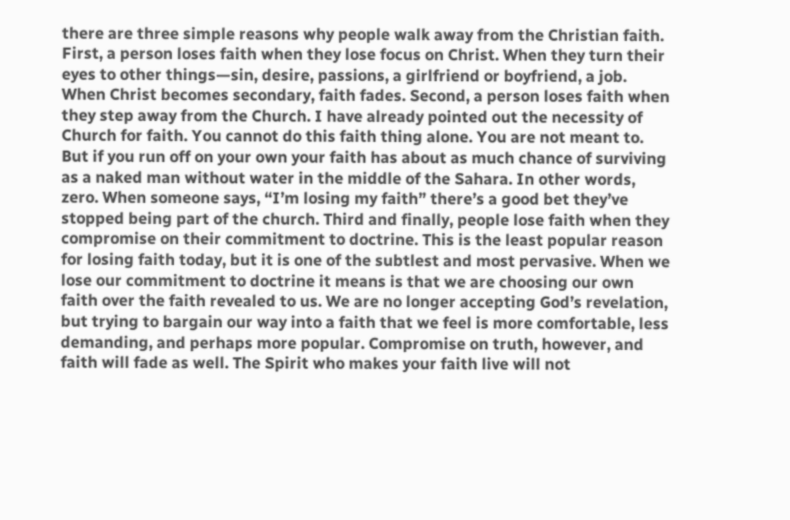there are three simple reasons why people walk away from the Christian faith. First, a person loses faith when they lose focus on Christ. When they turn their eyes to other things—sin, desire, passions, a girlfriend or boyfriend, a job. When Christ becomes secondary, faith fades. Second, a person loses faith when they step away from the Church. I have already pointed out the necessity of Church for faith. You cannot do this faith thing alone. You are not meant to. But if you run off on your own your faith has about as much chance of surviving as a naked man without water in the middle of the Sahara. In other words, zero. When someone says, “I’m losing my faith” there’s a good bet they’ve stopped being part of the church. Third and finally, people lose faith when they compromise on their commitment to doctrine. This is the least popular reason for losing faith today, but it is one of the subtlest and most pervasive. When we lose our commitment to doctrine it means is that we are choosing our own faith over the faith revealed to us. We are no longer accepting God’s revelation, but trying to bargain our way into a faith that we feel is more comfortable, less demanding, and perhaps more popular. Compromise on truth, however, and faith will fade as well. The Spirit who makes your faith live will not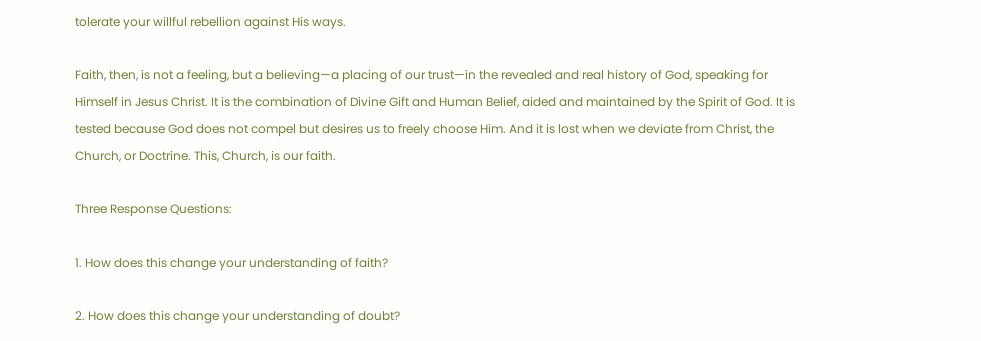tolerate your willful rebellion against His ways.

Faith, then, is not a feeling, but a believing—a placing of our trust—in the revealed and real history of God, speaking for Himself in Jesus Christ. It is the combination of Divine Gift and Human Belief, aided and maintained by the Spirit of God. It is tested because God does not compel but desires us to freely choose Him. And it is lost when we deviate from Christ, the Church, or Doctrine. This, Church, is our faith.

Three Response Questions:

1. How does this change your understanding of faith?

2. How does this change your understanding of doubt?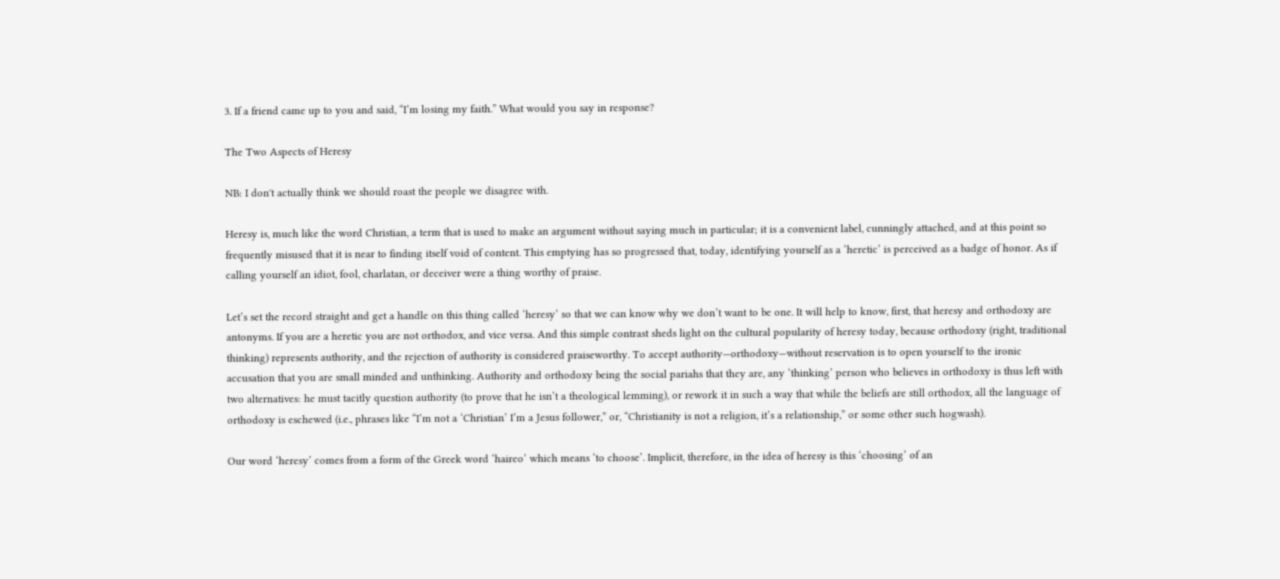3. If a friend came up to you and said, “I’m losing my faith.” What would you say in response?

The Two Aspects of Heresy

NB: I don't actually think we should roast the people we disagree with.

Heresy is, much like the word Christian, a term that is used to make an argument without saying much in particular; it is a convenient label, cunningly attached, and at this point so frequently misused that it is near to finding itself void of content. This emptying has so progressed that, today, identifying yourself as a ‘heretic’ is perceived as a badge of honor. As if calling yourself an idiot, fool, charlatan, or deceiver were a thing worthy of praise.

Let’s set the record straight and get a handle on this thing called ‘heresy’ so that we can know why we don’t want to be one. It will help to know, first, that heresy and orthodoxy are antonyms. If you are a heretic you are not orthodox, and vice versa. And this simple contrast sheds light on the cultural popularity of heresy today, because orthodoxy (right, traditional thinking) represents authority, and the rejection of authority is considered praiseworthy. To accept authority—orthodoxy—without reservation is to open yourself to the ironic accusation that you are small minded and unthinking. Authority and orthodoxy being the social pariahs that they are, any ‘thinking’ person who believes in orthodoxy is thus left with two alternatives: he must tacitly question authority (to prove that he isn’t a theological lemming), or rework it in such a way that while the beliefs are still orthodox, all the language of orthodoxy is eschewed (i.e., phrases like “I’m not a ‘Christian’ I’m a Jesus follower,” or, “Christianity is not a religion, it’s a relationship,” or some other such hogwash).

Our word ‘heresy’ comes from a form of the Greek word ‘haireo’ which means ‘to choose’. Implicit, therefore, in the idea of heresy is this ‘choosing’ of an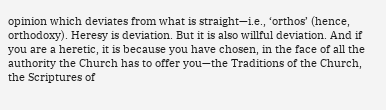opinion which deviates from what is straight—i.e., ‘orthos’ (hence, orthodoxy). Heresy is deviation. But it is also willful deviation. And if you are a heretic, it is because you have chosen, in the face of all the authority the Church has to offer you—the Traditions of the Church, the Scriptures of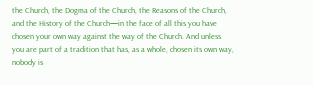the Church, the Dogma of the Church, the Reasons of the Church, and the History of the Church—in the face of all this you have chosen your own way against the way of the Church. And unless you are part of a tradition that has, as a whole, chosen its own way, nobody is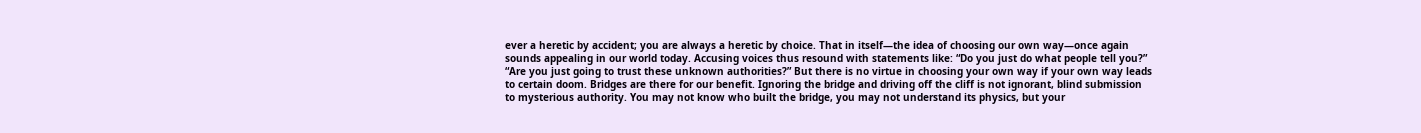ever a heretic by accident; you are always a heretic by choice. That in itself—the idea of choosing our own way—once again sounds appealing in our world today. Accusing voices thus resound with statements like: “Do you just do what people tell you?” “Are you just going to trust these unknown authorities?” But there is no virtue in choosing your own way if your own way leads to certain doom. Bridges are there for our benefit. Ignoring the bridge and driving off the cliff is not ignorant, blind submission to mysterious authority. You may not know who built the bridge, you may not understand its physics, but your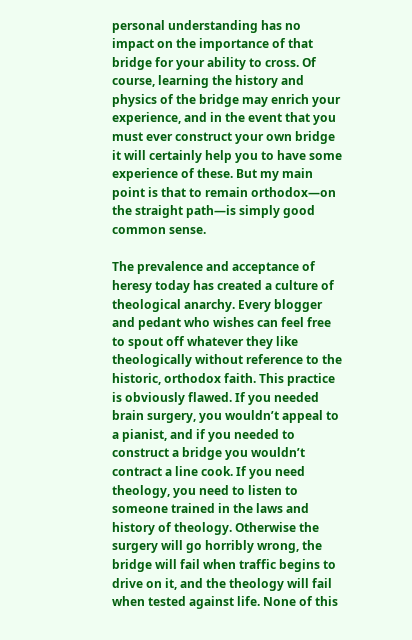personal understanding has no impact on the importance of that bridge for your ability to cross. Of course, learning the history and physics of the bridge may enrich your experience, and in the event that you must ever construct your own bridge it will certainly help you to have some experience of these. But my main point is that to remain orthodox—on the straight path—is simply good common sense.

The prevalence and acceptance of heresy today has created a culture of theological anarchy. Every blogger and pedant who wishes can feel free to spout off whatever they like theologically without reference to the historic, orthodox faith. This practice is obviously flawed. If you needed brain surgery, you wouldn’t appeal to a pianist, and if you needed to construct a bridge you wouldn’t contract a line cook. If you need theology, you need to listen to someone trained in the laws and history of theology. Otherwise the surgery will go horribly wrong, the bridge will fail when traffic begins to drive on it, and the theology will fail when tested against life. None of this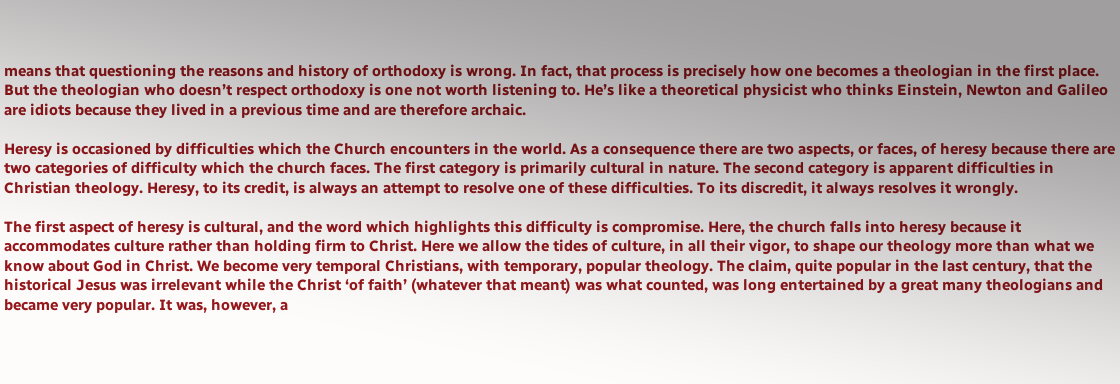means that questioning the reasons and history of orthodoxy is wrong. In fact, that process is precisely how one becomes a theologian in the first place. But the theologian who doesn’t respect orthodoxy is one not worth listening to. He’s like a theoretical physicist who thinks Einstein, Newton and Galileo are idiots because they lived in a previous time and are therefore archaic.

Heresy is occasioned by difficulties which the Church encounters in the world. As a consequence there are two aspects, or faces, of heresy because there are two categories of difficulty which the church faces. The first category is primarily cultural in nature. The second category is apparent difficulties in Christian theology. Heresy, to its credit, is always an attempt to resolve one of these difficulties. To its discredit, it always resolves it wrongly.

The first aspect of heresy is cultural, and the word which highlights this difficulty is compromise. Here, the church falls into heresy because it accommodates culture rather than holding firm to Christ. Here we allow the tides of culture, in all their vigor, to shape our theology more than what we know about God in Christ. We become very temporal Christians, with temporary, popular theology. The claim, quite popular in the last century, that the historical Jesus was irrelevant while the Christ ‘of faith’ (whatever that meant) was what counted, was long entertained by a great many theologians and became very popular. It was, however, a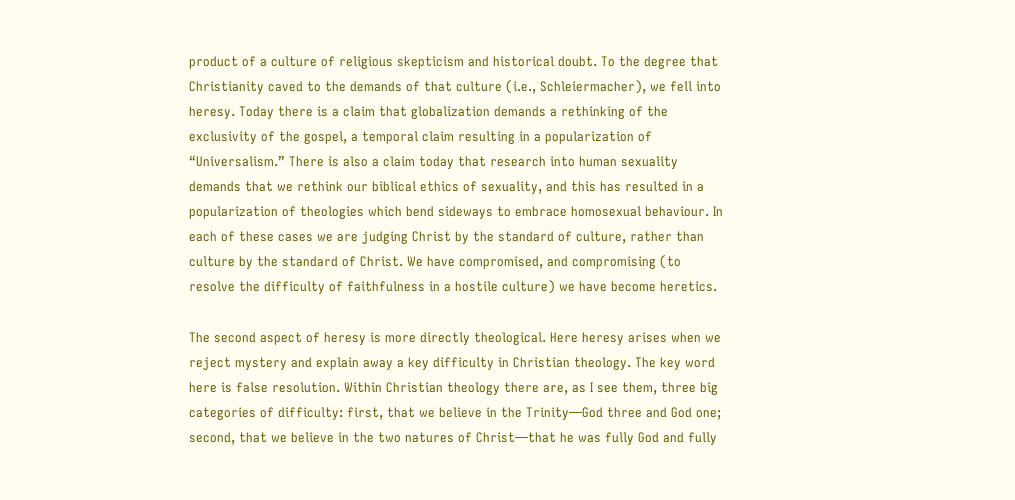product of a culture of religious skepticism and historical doubt. To the degree that Christianity caved to the demands of that culture (i.e., Schleiermacher), we fell into heresy. Today there is a claim that globalization demands a rethinking of the exclusivity of the gospel, a temporal claim resulting in a popularization of “Universalism.” There is also a claim today that research into human sexuality demands that we rethink our biblical ethics of sexuality, and this has resulted in a popularization of theologies which bend sideways to embrace homosexual behaviour. In each of these cases we are judging Christ by the standard of culture, rather than culture by the standard of Christ. We have compromised, and compromising (to resolve the difficulty of faithfulness in a hostile culture) we have become heretics.

The second aspect of heresy is more directly theological. Here heresy arises when we reject mystery and explain away a key difficulty in Christian theology. The key word here is false resolution. Within Christian theology there are, as I see them, three big categories of difficulty: first, that we believe in the Trinity—God three and God one; second, that we believe in the two natures of Christ—that he was fully God and fully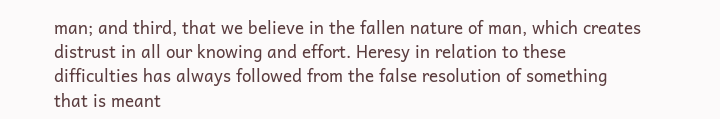man; and third, that we believe in the fallen nature of man, which creates distrust in all our knowing and effort. Heresy in relation to these difficulties has always followed from the false resolution of something that is meant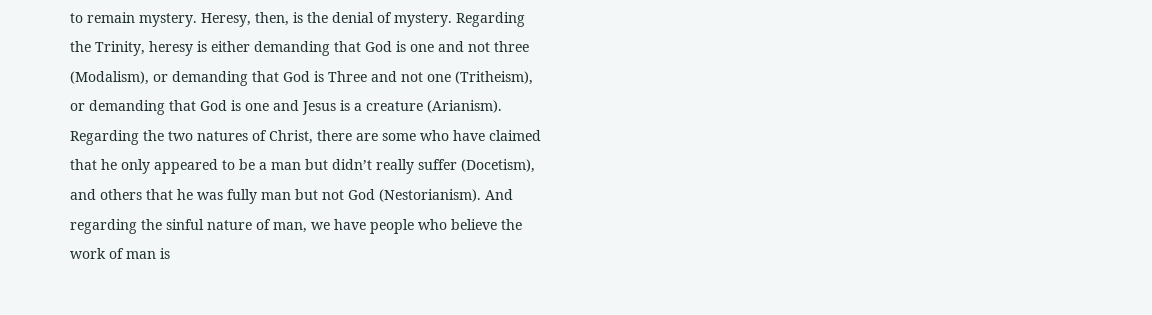to remain mystery. Heresy, then, is the denial of mystery. Regarding the Trinity, heresy is either demanding that God is one and not three (Modalism), or demanding that God is Three and not one (Tritheism), or demanding that God is one and Jesus is a creature (Arianism). Regarding the two natures of Christ, there are some who have claimed that he only appeared to be a man but didn’t really suffer (Docetism), and others that he was fully man but not God (Nestorianism). And regarding the sinful nature of man, we have people who believe the work of man is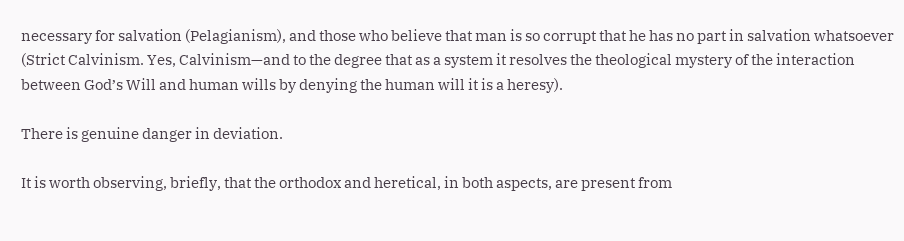necessary for salvation (Pelagianism), and those who believe that man is so corrupt that he has no part in salvation whatsoever (Strict Calvinism. Yes, Calvinism—and to the degree that as a system it resolves the theological mystery of the interaction between God’s Will and human wills by denying the human will it is a heresy).

There is genuine danger in deviation.

It is worth observing, briefly, that the orthodox and heretical, in both aspects, are present from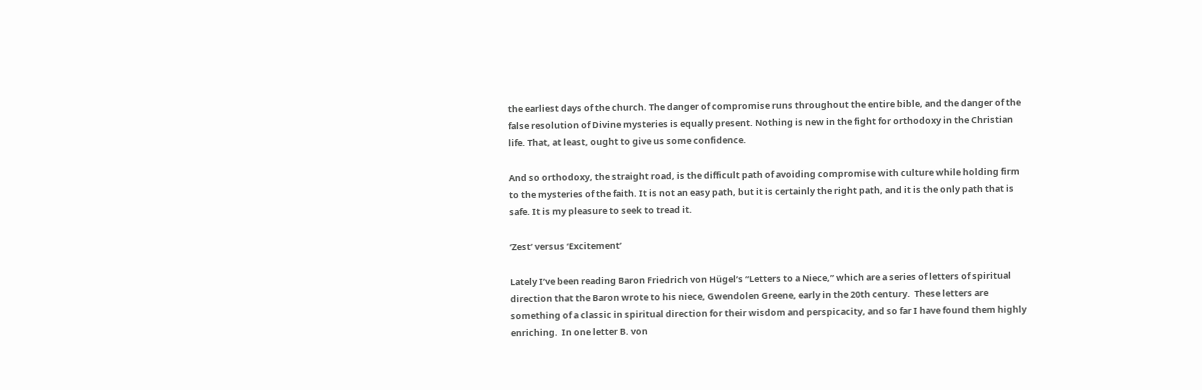the earliest days of the church. The danger of compromise runs throughout the entire bible, and the danger of the false resolution of Divine mysteries is equally present. Nothing is new in the fight for orthodoxy in the Christian life. That, at least, ought to give us some confidence.

And so orthodoxy, the straight road, is the difficult path of avoiding compromise with culture while holding firm to the mysteries of the faith. It is not an easy path, but it is certainly the right path, and it is the only path that is safe. It is my pleasure to seek to tread it.

‘Zest’ versus ‘Excitement’

Lately I’ve been reading Baron Friedrich von Hügel’s “Letters to a Niece,” which are a series of letters of spiritual direction that the Baron wrote to his niece, Gwendolen Greene, early in the 20th century.  These letters are something of a classic in spiritual direction for their wisdom and perspicacity, and so far I have found them highly enriching.  In one letter B. von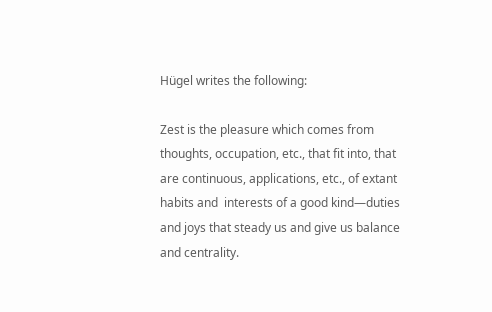Hügel writes the following:

Zest is the pleasure which comes from thoughts, occupation, etc., that fit into, that are continuous, applications, etc., of extant habits and  interests of a good kind—duties and joys that steady us and give us balance and centrality.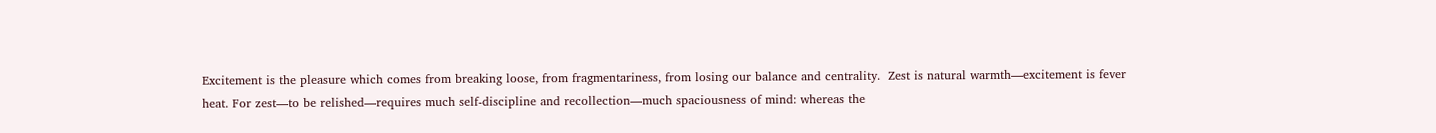Excitement is the pleasure which comes from breaking loose, from fragmentariness, from losing our balance and centrality.  Zest is natural warmth—excitement is fever heat. For zest—to be relished—requires much self-discipline and recollection—much spaciousness of mind: whereas the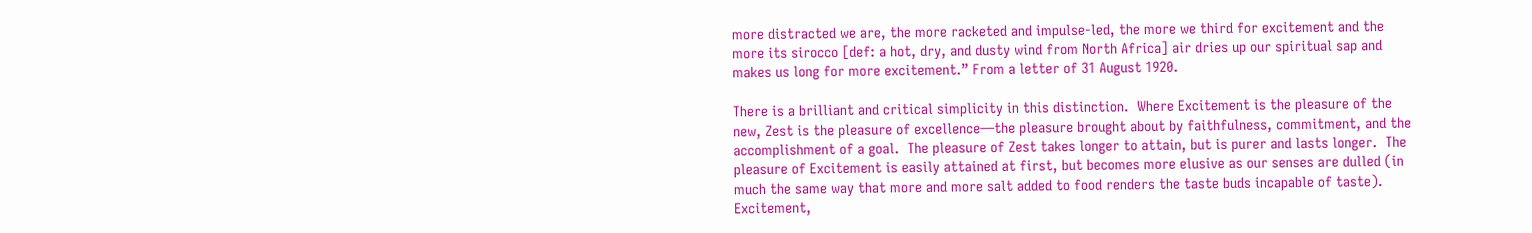more distracted we are, the more racketed and impulse-led, the more we third for excitement and the more its sirocco [def: a hot, dry, and dusty wind from North Africa] air dries up our spiritual sap and makes us long for more excitement.” From a letter of 31 August 1920.

There is a brilliant and critical simplicity in this distinction.  Where Excitement is the pleasure of the new, Zest is the pleasure of excellence—the pleasure brought about by faithfulness, commitment, and the accomplishment of a goal.  The pleasure of Zest takes longer to attain, but is purer and lasts longer.  The pleasure of Excitement is easily attained at first, but becomes more elusive as our senses are dulled (in much the same way that more and more salt added to food renders the taste buds incapable of taste).  Excitement,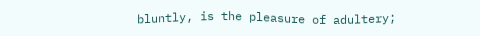bluntly, is the pleasure of adultery;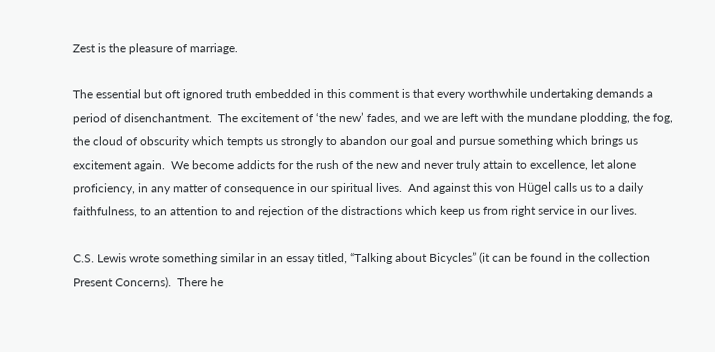Zest is the pleasure of marriage.

The essential but oft ignored truth embedded in this comment is that every worthwhile undertaking demands a period of disenchantment.  The excitement of ‘the new’ fades, and we are left with the mundane plodding, the fog, the cloud of obscurity which tempts us strongly to abandon our goal and pursue something which brings us excitement again.  We become addicts for the rush of the new and never truly attain to excellence, let alone proficiency, in any matter of consequence in our spiritual lives.  And against this von Hügel calls us to a daily faithfulness, to an attention to and rejection of the distractions which keep us from right service in our lives.

C.S. Lewis wrote something similar in an essay titled, “Talking about Bicycles” (it can be found in the collection Present Concerns).  There he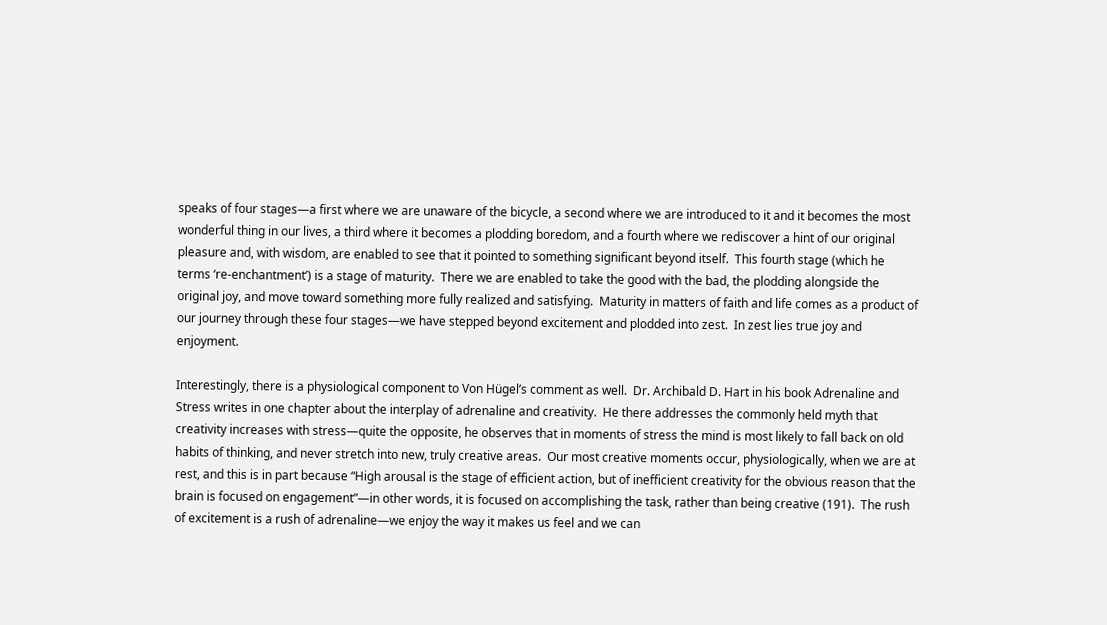speaks of four stages—a first where we are unaware of the bicycle, a second where we are introduced to it and it becomes the most wonderful thing in our lives, a third where it becomes a plodding boredom, and a fourth where we rediscover a hint of our original pleasure and, with wisdom, are enabled to see that it pointed to something significant beyond itself.  This fourth stage (which he terms ‘re-enchantment’) is a stage of maturity.  There we are enabled to take the good with the bad, the plodding alongside the original joy, and move toward something more fully realized and satisfying.  Maturity in matters of faith and life comes as a product of our journey through these four stages—we have stepped beyond excitement and plodded into zest.  In zest lies true joy and enjoyment.

Interestingly, there is a physiological component to Von Hügel’s comment as well.  Dr. Archibald D. Hart in his book Adrenaline and Stress writes in one chapter about the interplay of adrenaline and creativity.  He there addresses the commonly held myth that creativity increases with stress—quite the opposite, he observes that in moments of stress the mind is most likely to fall back on old habits of thinking, and never stretch into new, truly creative areas.  Our most creative moments occur, physiologically, when we are at rest, and this is in part because “High arousal is the stage of efficient action, but of inefficient creativity for the obvious reason that the brain is focused on engagement”—in other words, it is focused on accomplishing the task, rather than being creative (191).  The rush of excitement is a rush of adrenaline—we enjoy the way it makes us feel and we can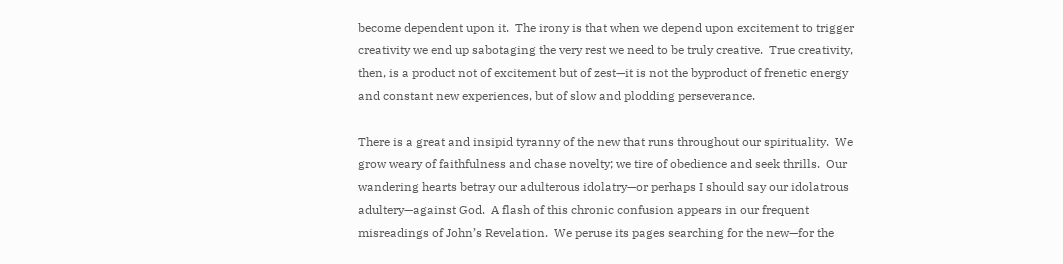become dependent upon it.  The irony is that when we depend upon excitement to trigger creativity we end up sabotaging the very rest we need to be truly creative.  True creativity, then, is a product not of excitement but of zest—it is not the byproduct of frenetic energy and constant new experiences, but of slow and plodding perseverance.

There is a great and insipid tyranny of the new that runs throughout our spirituality.  We grow weary of faithfulness and chase novelty; we tire of obedience and seek thrills.  Our wandering hearts betray our adulterous idolatry—or perhaps I should say our idolatrous adultery—against God.  A flash of this chronic confusion appears in our frequent misreadings of John’s Revelation.  We peruse its pages searching for the new—for the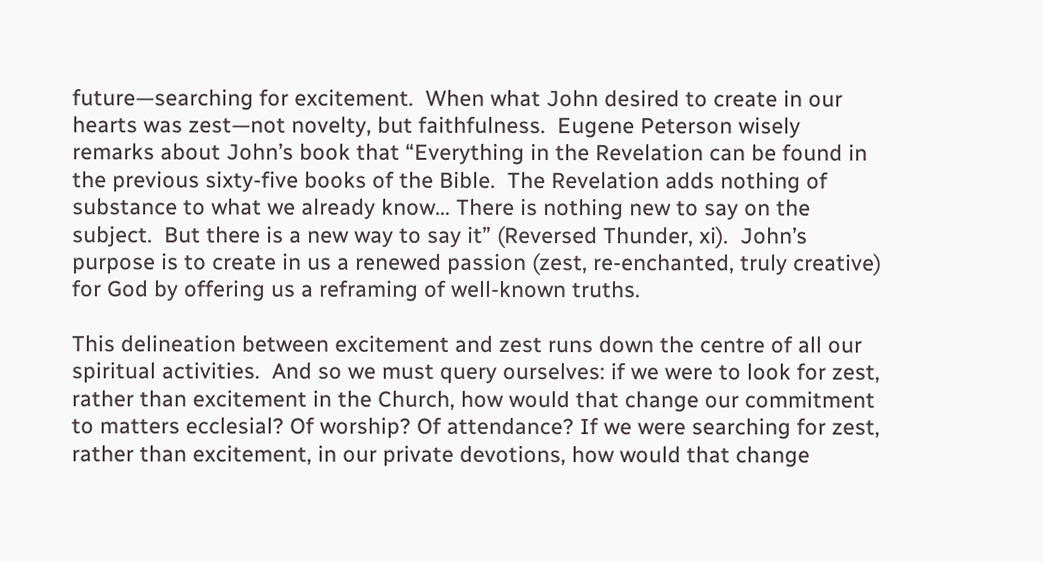future—searching for excitement.  When what John desired to create in our hearts was zest—not novelty, but faithfulness.  Eugene Peterson wisely remarks about John’s book that “Everything in the Revelation can be found in the previous sixty-five books of the Bible.  The Revelation adds nothing of substance to what we already know… There is nothing new to say on the subject.  But there is a new way to say it” (Reversed Thunder, xi).  John’s purpose is to create in us a renewed passion (zest, re-enchanted, truly creative) for God by offering us a reframing of well-known truths.

This delineation between excitement and zest runs down the centre of all our spiritual activities.  And so we must query ourselves: if we were to look for zest, rather than excitement in the Church, how would that change our commitment to matters ecclesial? Of worship? Of attendance? If we were searching for zest, rather than excitement, in our private devotions, how would that change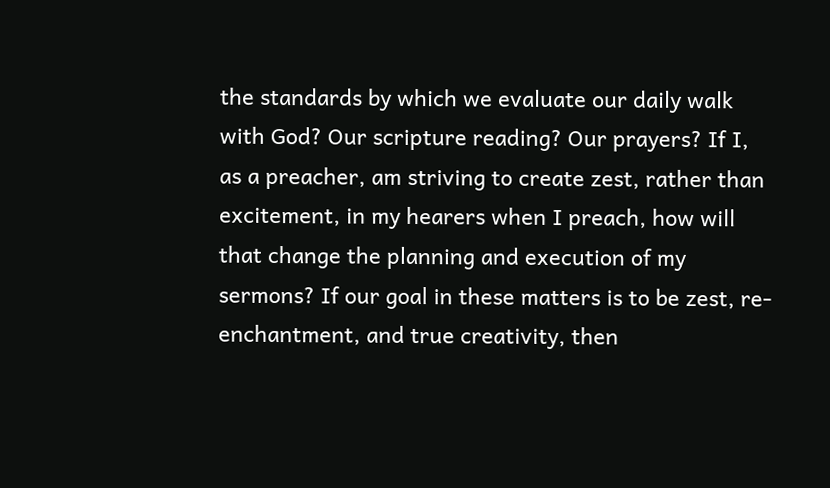the standards by which we evaluate our daily walk with God? Our scripture reading? Our prayers? If I, as a preacher, am striving to create zest, rather than excitement, in my hearers when I preach, how will that change the planning and execution of my sermons? If our goal in these matters is to be zest, re-enchantment, and true creativity, then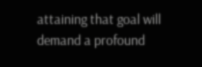attaining that goal will demand a profound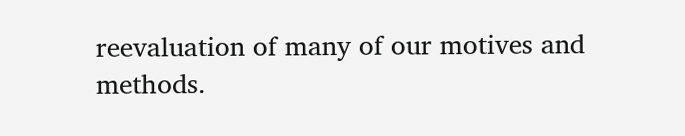reevaluation of many of our motives and methods.